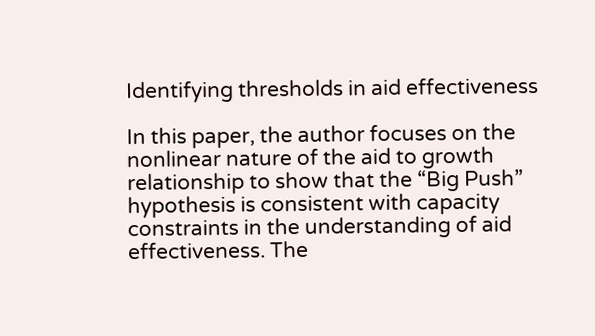Identifying thresholds in aid effectiveness

In this paper, the author focuses on the nonlinear nature of the aid to growth relationship to show that the “Big Push” hypothesis is consistent with capacity constraints in the understanding of aid effectiveness. The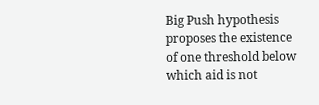Big Push hypothesis proposes the existence of one threshold below which aid is not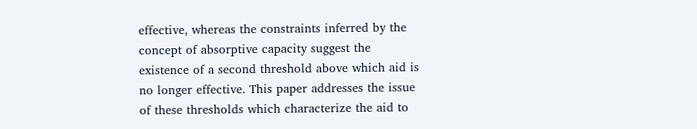effective, whereas the constraints inferred by the concept of absorptive capacity suggest the existence of a second threshold above which aid is no longer effective. This paper addresses the issue of these thresholds which characterize the aid to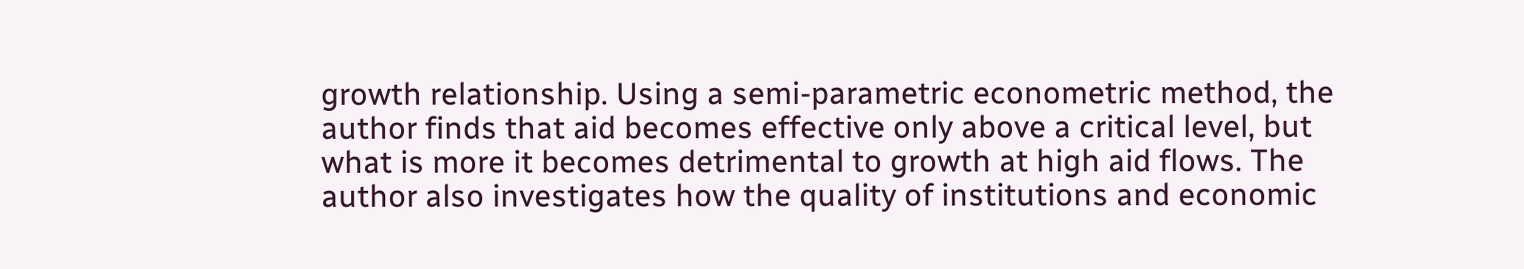growth relationship. Using a semi-parametric econometric method, the author finds that aid becomes effective only above a critical level, but what is more it becomes detrimental to growth at high aid flows. The author also investigates how the quality of institutions and economic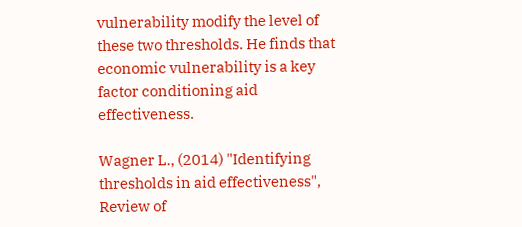vulnerability modify the level of these two thresholds. He finds that economic vulnerability is a key factor conditioning aid effectiveness.

Wagner L., (2014) "Identifying thresholds in aid effectiveness", Review of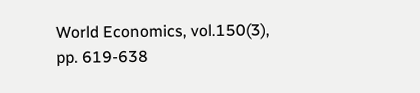World Economics, vol.150(3), pp. 619-638